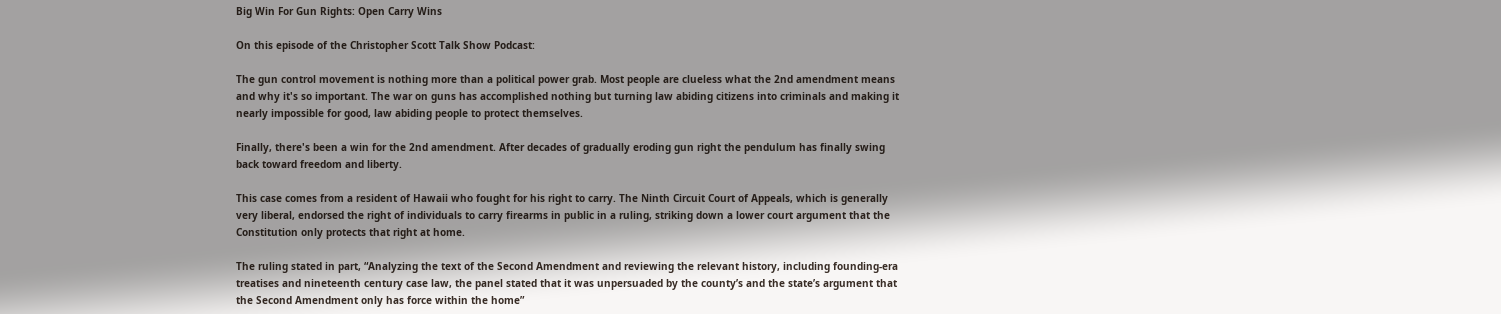Big Win For Gun Rights: Open Carry Wins

On this episode of the Christopher Scott Talk Show Podcast:

The gun control movement is nothing more than a political power grab. Most people are clueless what the 2nd amendment means and why it's so important. The war on guns has accomplished nothing but turning law abiding citizens into criminals and making it nearly impossible for good, law abiding people to protect themselves.

Finally, there's been a win for the 2nd amendment. After decades of gradually eroding gun right the pendulum has finally swing back toward freedom and liberty.

This case comes from a resident of Hawaii who fought for his right to carry. The Ninth Circuit Court of Appeals, which is generally very liberal, endorsed the right of individuals to carry firearms in public in a ruling, striking down a lower court argument that the Constitution only protects that right at home.

The ruling stated in part, “Analyzing the text of the Second Amendment and reviewing the relevant history, including founding-era treatises and nineteenth century case law, the panel stated that it was unpersuaded by the county’s and the state’s argument that the Second Amendment only has force within the home”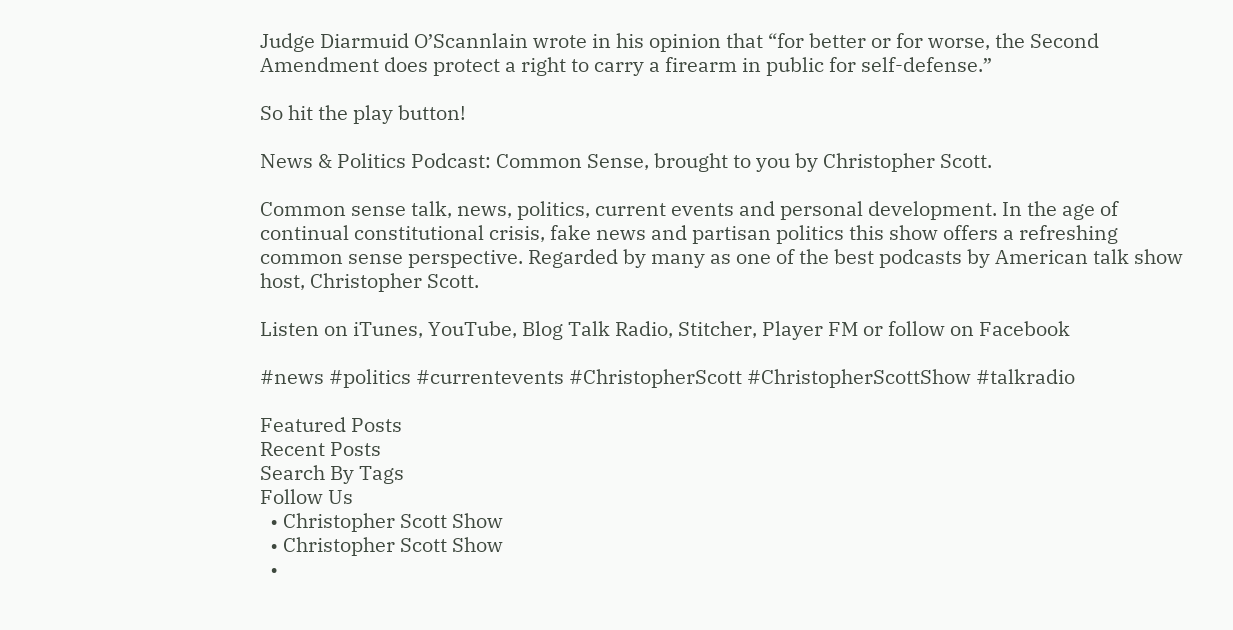Judge Diarmuid O’Scannlain wrote in his opinion that “for better or for worse, the Second Amendment does protect a right to carry a firearm in public for self-defense.”

So hit the play button!

News & Politics Podcast: Common Sense, brought to you by Christopher Scott.

Common sense talk, news, politics, current events and personal development. In the age of continual constitutional crisis, fake news and partisan politics this show offers a refreshing common sense perspective. Regarded by many as one of the best podcasts by American talk show host, Christopher Scott.

Listen on iTunes, YouTube, Blog Talk Radio, Stitcher, Player FM or follow on Facebook

#news #politics #currentevents #ChristopherScott #ChristopherScottShow #talkradio

Featured Posts
Recent Posts
Search By Tags
Follow Us
  • Christopher Scott Show
  • Christopher Scott Show
  •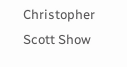Christopher Scott Show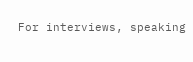For interviews, speaking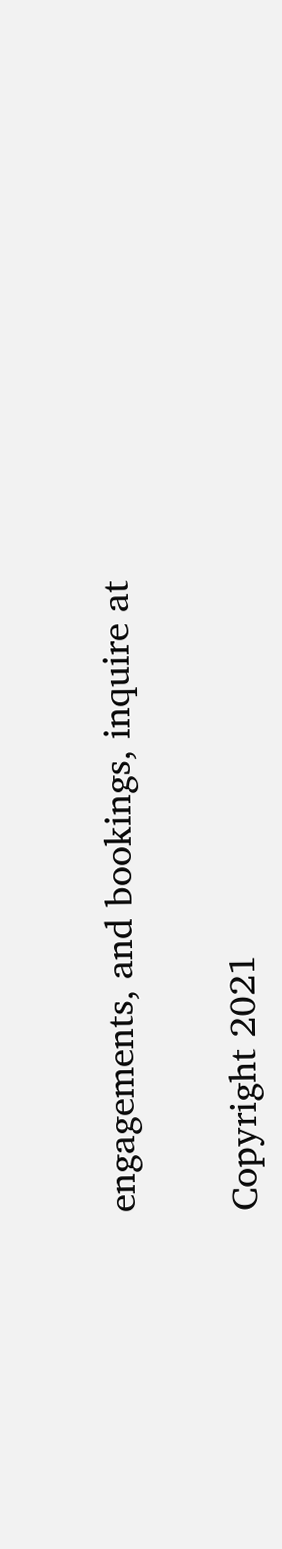engagements, and bookings, inquire at


Copyright 2021